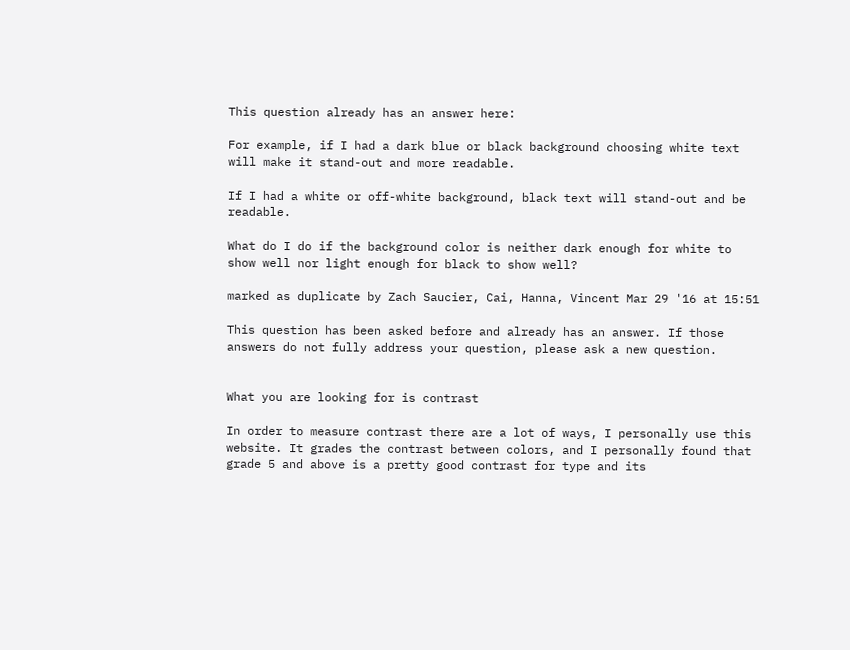This question already has an answer here:

For example, if I had a dark blue or black background choosing white text will make it stand-out and more readable.

If I had a white or off-white background, black text will stand-out and be readable.

What do I do if the background color is neither dark enough for white to show well nor light enough for black to show well?

marked as duplicate by Zach Saucier, Cai, Hanna, Vincent Mar 29 '16 at 15:51

This question has been asked before and already has an answer. If those answers do not fully address your question, please ask a new question.


What you are looking for is contrast

In order to measure contrast there are a lot of ways, I personally use this website. It grades the contrast between colors, and I personally found that grade 5 and above is a pretty good contrast for type and its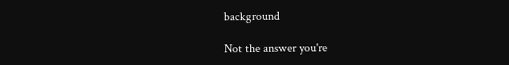background

Not the answer you're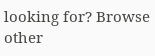looking for? Browse other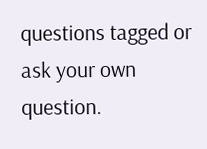questions tagged or ask your own question.